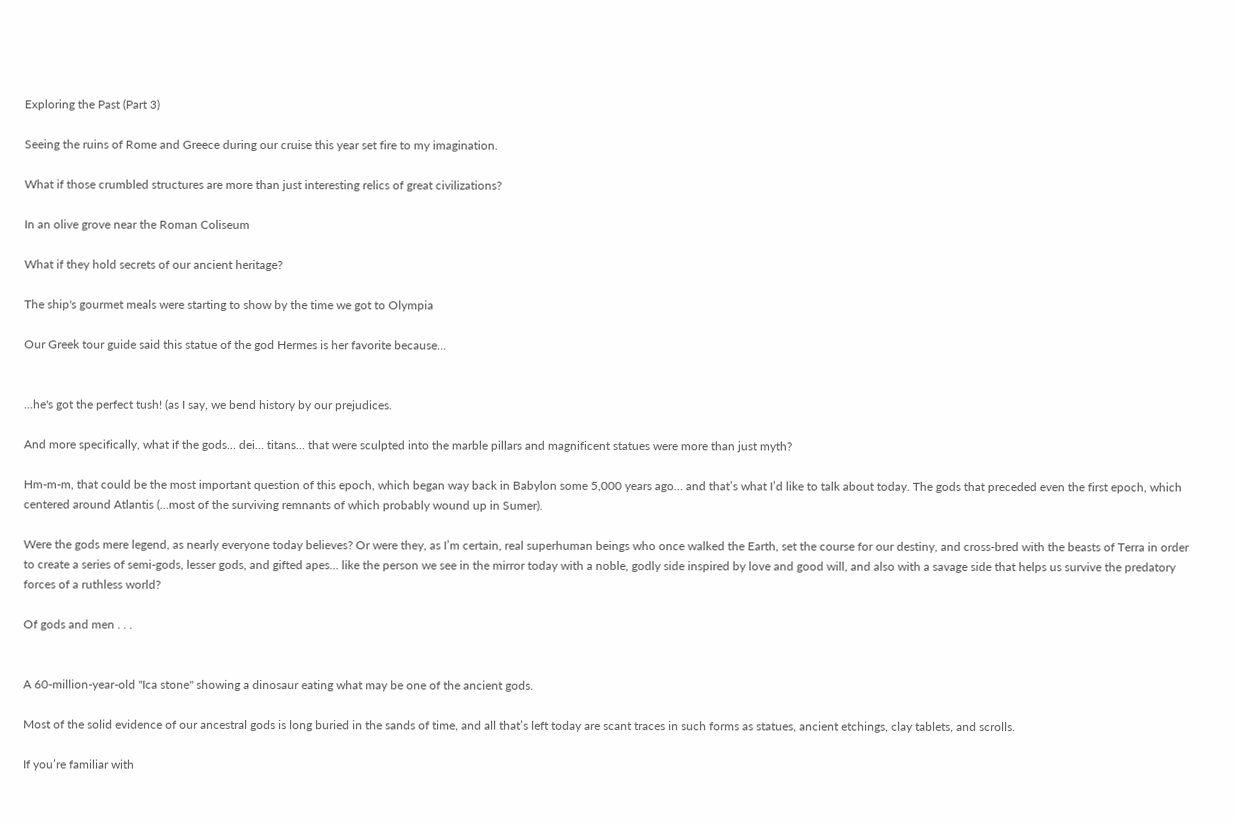Exploring the Past (Part 3)

Seeing the ruins of Rome and Greece during our cruise this year set fire to my imagination.

What if those crumbled structures are more than just interesting relics of great civilizations?

In an olive grove near the Roman Coliseum

What if they hold secrets of our ancient heritage?

The ship's gourmet meals were starting to show by the time we got to Olympia

Our Greek tour guide said this statue of the god Hermes is her favorite because...


...he's got the perfect tush! (as I say, we bend history by our prejudices.

And more specifically, what if the gods… dei… titans… that were sculpted into the marble pillars and magnificent statues were more than just myth?

Hm-m-m, that could be the most important question of this epoch, which began way back in Babylon some 5,000 years ago… and that’s what I’d like to talk about today. The gods that preceded even the first epoch, which centered around Atlantis (…most of the surviving remnants of which probably wound up in Sumer).

Were the gods mere legend, as nearly everyone today believes? Or were they, as I’m certain, real superhuman beings who once walked the Earth, set the course for our destiny, and cross-bred with the beasts of Terra in order to create a series of semi-gods, lesser gods, and gifted apes… like the person we see in the mirror today with a noble, godly side inspired by love and good will, and also with a savage side that helps us survive the predatory forces of a ruthless world?

Of gods and men . . .


A 60-million-year-old "Ica stone" showing a dinosaur eating what may be one of the ancient gods.

Most of the solid evidence of our ancestral gods is long buried in the sands of time, and all that’s left today are scant traces in such forms as statues, ancient etchings, clay tablets, and scrolls.

If you’re familiar with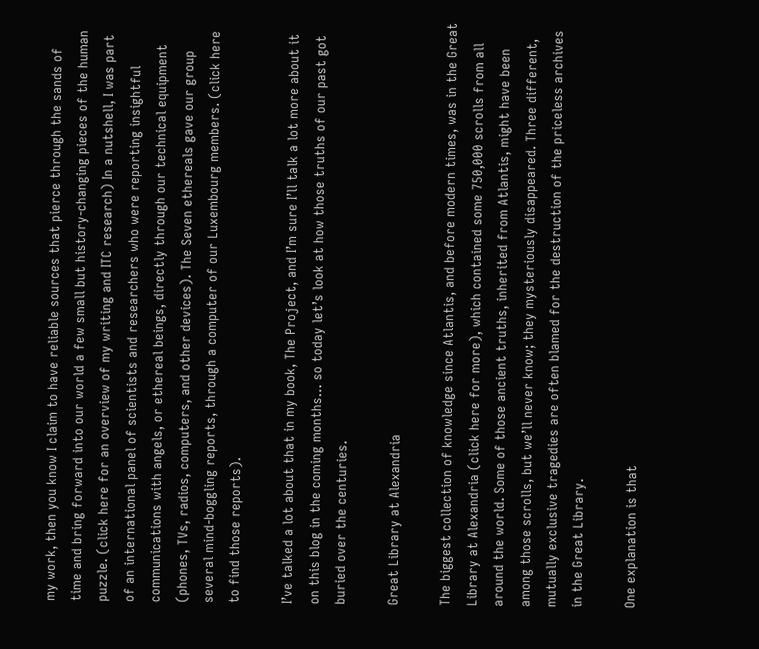my work, then you know I claim to have reliable sources that pierce through the sands of time and bring forward into our world a few small but history-changing pieces of the human puzzle. (click here for an overview of my writing and ITC research) In a nutshell, I was part of an international panel of scientists and researchers who were reporting insightful communications with angels, or ethereal beings, directly through our technical equipment (phones, TVs, radios, computers, and other devices). The Seven ethereals gave our group several mind-boggling reports, through a computer of our Luxembourg members. (click here to find those reports).

I’ve talked a lot about that in my book, The Project, and I’m sure I’ll talk a lot more about it on this blog in the coming months… so today let’s look at how those truths of our past got buried over the centuries.

Great Library at Alexandria

The biggest collection of knowledge since Atlantis, and before modern times, was in the Great Library at Alexandria (click here for more), which contained some 750,000 scrolls from all around the world. Some of those ancient truths, inherited from Atlantis, might have been among those scrolls, but we’ll never know; they mysteriously disappeared. Three different, mutually exclusive tragedies are often blamed for the destruction of the priceless archives in the Great Library.

One explanation is that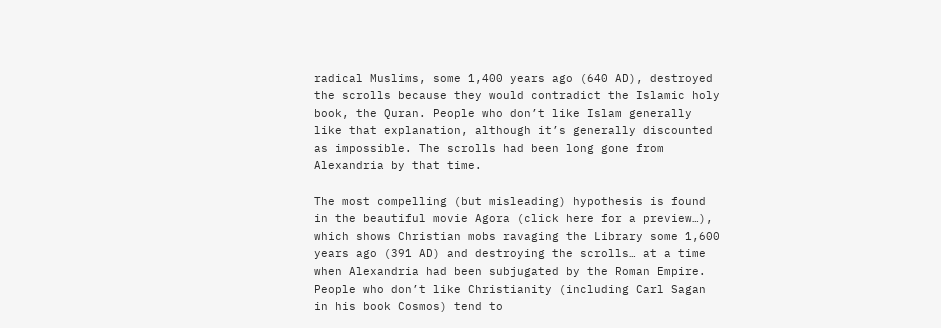radical Muslims, some 1,400 years ago (640 AD), destroyed the scrolls because they would contradict the Islamic holy book, the Quran. People who don’t like Islam generally like that explanation, although it’s generally discounted as impossible. The scrolls had been long gone from Alexandria by that time.

The most compelling (but misleading) hypothesis is found in the beautiful movie Agora (click here for a preview…), which shows Christian mobs ravaging the Library some 1,600 years ago (391 AD) and destroying the scrolls… at a time when Alexandria had been subjugated by the Roman Empire. People who don’t like Christianity (including Carl Sagan in his book Cosmos) tend to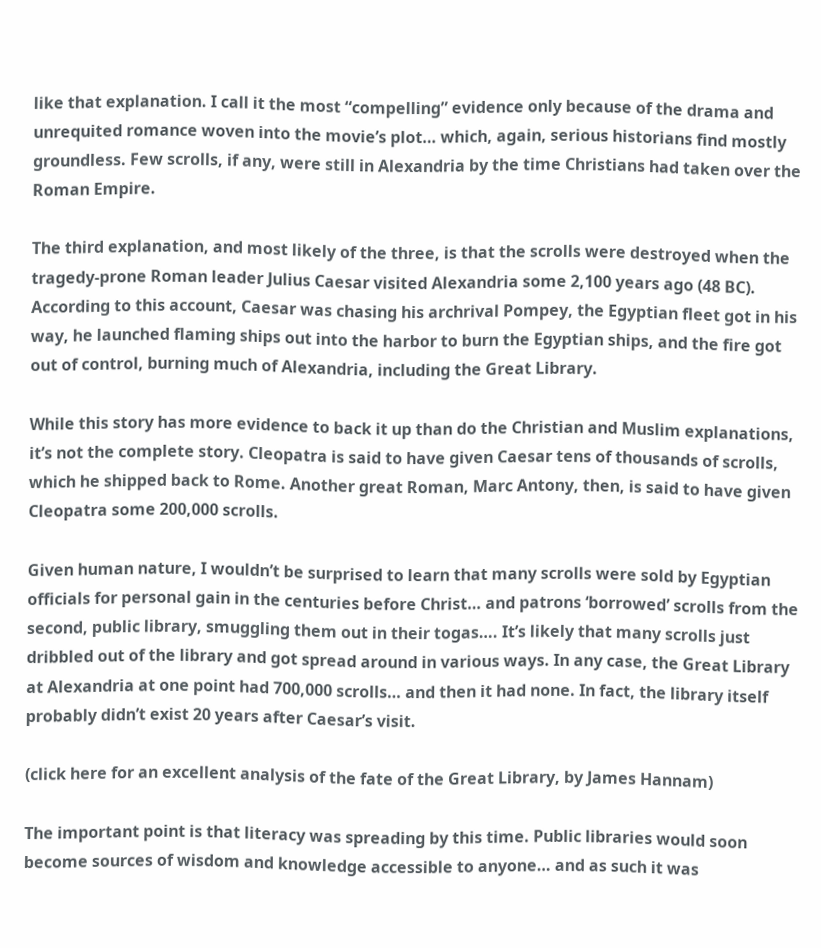like that explanation. I call it the most “compelling” evidence only because of the drama and unrequited romance woven into the movie’s plot… which, again, serious historians find mostly groundless. Few scrolls, if any, were still in Alexandria by the time Christians had taken over the Roman Empire.

The third explanation, and most likely of the three, is that the scrolls were destroyed when the tragedy-prone Roman leader Julius Caesar visited Alexandria some 2,100 years ago (48 BC). According to this account, Caesar was chasing his archrival Pompey, the Egyptian fleet got in his way, he launched flaming ships out into the harbor to burn the Egyptian ships, and the fire got out of control, burning much of Alexandria, including the Great Library.

While this story has more evidence to back it up than do the Christian and Muslim explanations, it’s not the complete story. Cleopatra is said to have given Caesar tens of thousands of scrolls, which he shipped back to Rome. Another great Roman, Marc Antony, then, is said to have given Cleopatra some 200,000 scrolls.

Given human nature, I wouldn’t be surprised to learn that many scrolls were sold by Egyptian officials for personal gain in the centuries before Christ… and patrons ‘borrowed’ scrolls from the second, public library, smuggling them out in their togas…. It’s likely that many scrolls just dribbled out of the library and got spread around in various ways. In any case, the Great Library at Alexandria at one point had 700,000 scrolls… and then it had none. In fact, the library itself probably didn’t exist 20 years after Caesar’s visit.

(click here for an excellent analysis of the fate of the Great Library, by James Hannam)

The important point is that literacy was spreading by this time. Public libraries would soon become sources of wisdom and knowledge accessible to anyone… and as such it was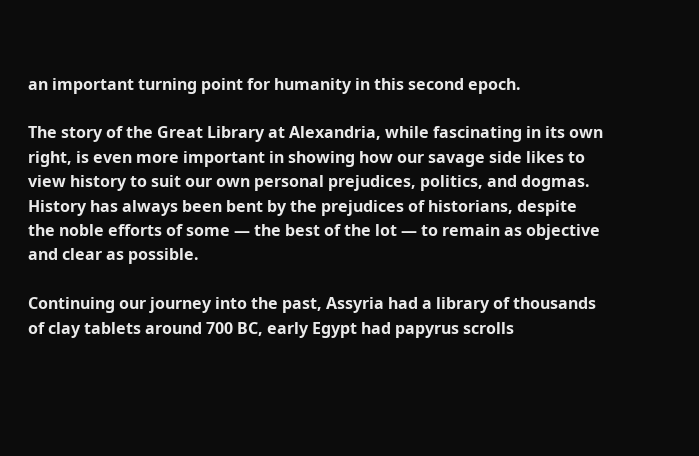an important turning point for humanity in this second epoch.

The story of the Great Library at Alexandria, while fascinating in its own right, is even more important in showing how our savage side likes to view history to suit our own personal prejudices, politics, and dogmas. History has always been bent by the prejudices of historians, despite the noble efforts of some — the best of the lot — to remain as objective and clear as possible.

Continuing our journey into the past, Assyria had a library of thousands of clay tablets around 700 BC, early Egypt had papyrus scrolls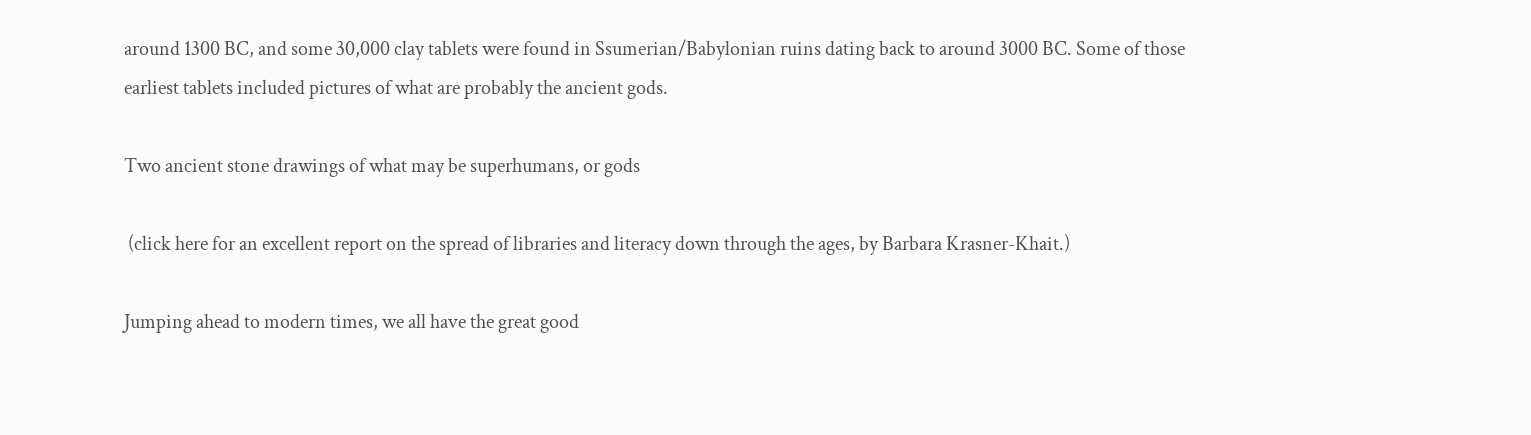around 1300 BC, and some 30,000 clay tablets were found in Ssumerian/Babylonian ruins dating back to around 3000 BC. Some of those earliest tablets included pictures of what are probably the ancient gods.

Two ancient stone drawings of what may be superhumans, or gods

 (click here for an excellent report on the spread of libraries and literacy down through the ages, by Barbara Krasner-Khait.)

Jumping ahead to modern times, we all have the great good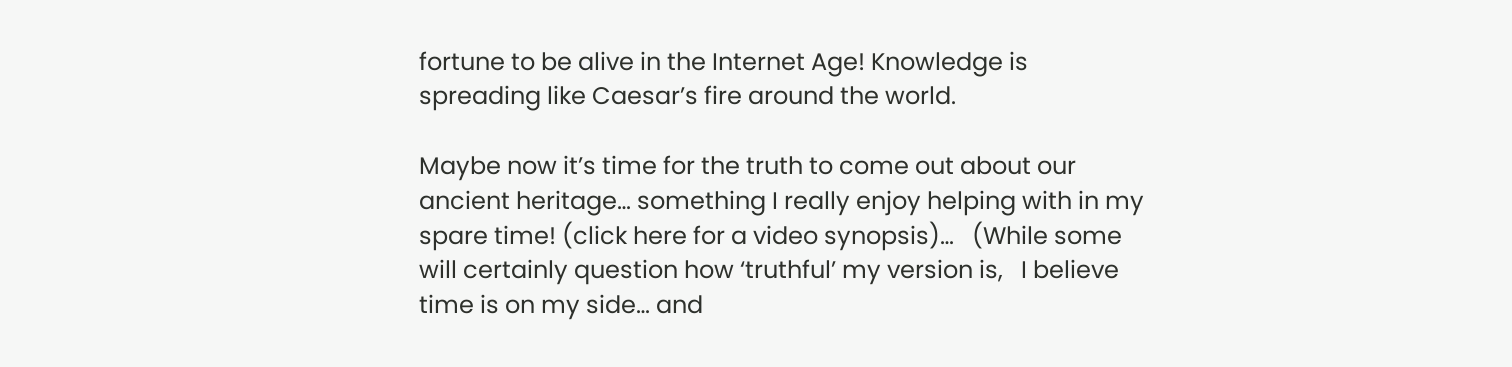fortune to be alive in the Internet Age! Knowledge is spreading like Caesar’s fire around the world.

Maybe now it’s time for the truth to come out about our ancient heritage… something I really enjoy helping with in my spare time! (click here for a video synopsis)…   (While some will certainly question how ‘truthful’ my version is,   I believe time is on my side… and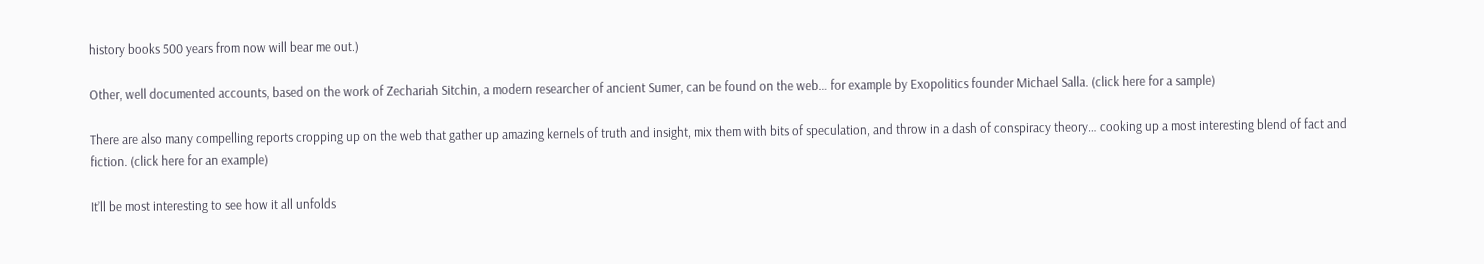history books 500 years from now will bear me out.)

Other, well documented accounts, based on the work of Zechariah Sitchin, a modern researcher of ancient Sumer, can be found on the web… for example by Exopolitics founder Michael Salla. (click here for a sample)

There are also many compelling reports cropping up on the web that gather up amazing kernels of truth and insight, mix them with bits of speculation, and throw in a dash of conspiracy theory… cooking up a most interesting blend of fact and fiction. (click here for an example)

It’ll be most interesting to see how it all unfolds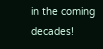in the coming decades!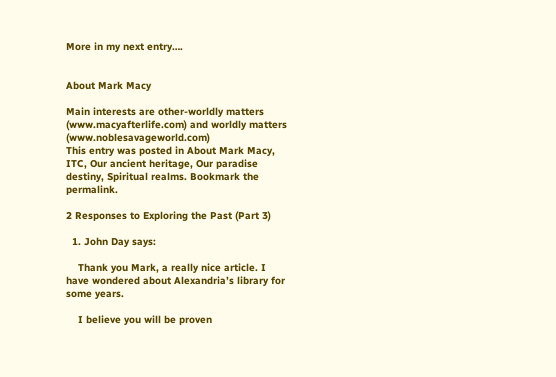More in my next entry….


About Mark Macy

Main interests are other-worldly matters (www.macyafterlife.com) and worldly matters (www.noblesavageworld.com)
This entry was posted in About Mark Macy, ITC, Our ancient heritage, Our paradise destiny, Spiritual realms. Bookmark the permalink.

2 Responses to Exploring the Past (Part 3)

  1. John Day says:

    Thank you Mark, a really nice article. I have wondered about Alexandria’s library for some years.

    I believe you will be proven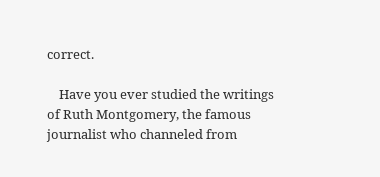correct.

    Have you ever studied the writings of Ruth Montgomery, the famous journalist who channeled from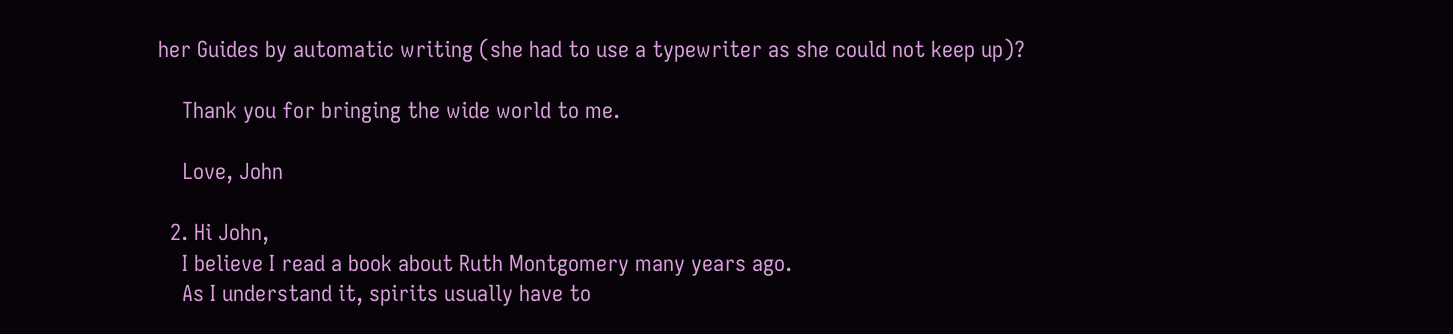her Guides by automatic writing (she had to use a typewriter as she could not keep up)?

    Thank you for bringing the wide world to me.

    Love, John

  2. Hi John,
    I believe I read a book about Ruth Montgomery many years ago.
    As I understand it, spirits usually have to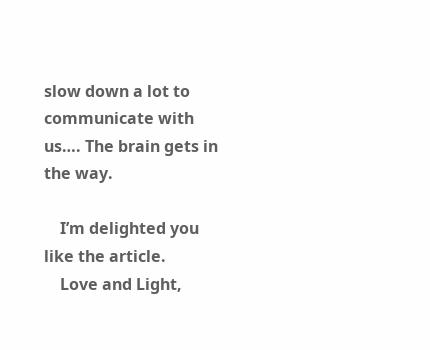slow down a lot to communicate with us…. The brain gets in the way.

    I’m delighted you like the article.
    Love and Light,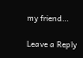my friend…

Leave a Reply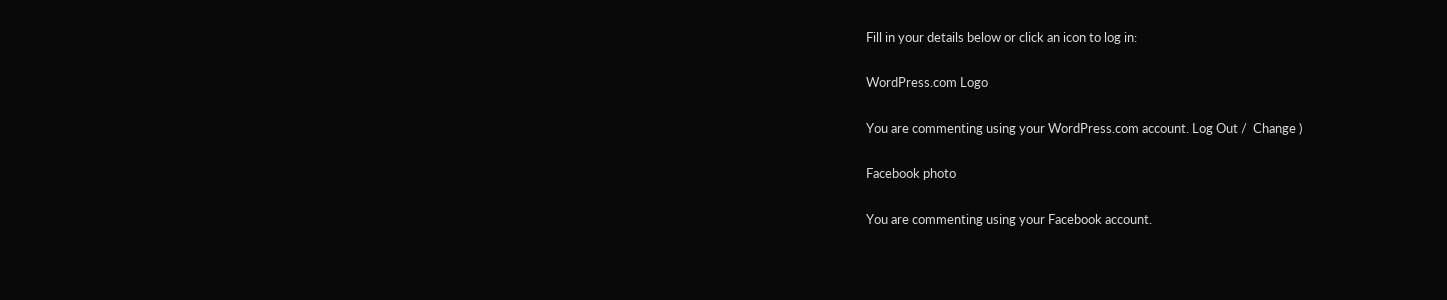Fill in your details below or click an icon to log in:

WordPress.com Logo

You are commenting using your WordPress.com account. Log Out /  Change )

Facebook photo

You are commenting using your Facebook account.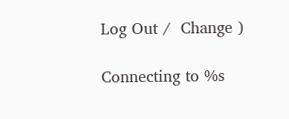Log Out /  Change )

Connecting to %s